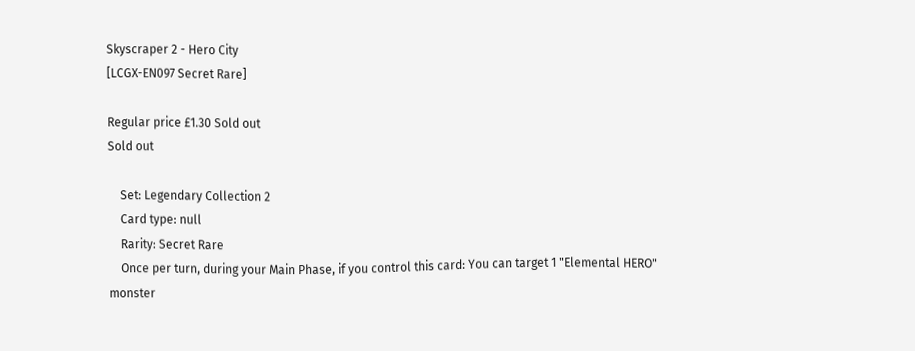Skyscraper 2 - Hero City
[LCGX-EN097 Secret Rare]

Regular price £1.30 Sold out
Sold out

    Set: Legendary Collection 2
    Card type: null
    Rarity: Secret Rare
    Once per turn, during your Main Phase, if you control this card: You can target 1 "Elemental HERO" monster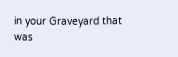in your Graveyard that was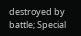destroyed by battle; Special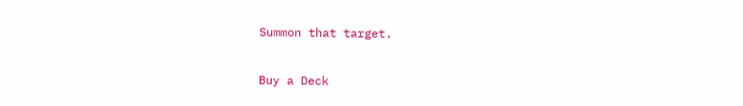Summon that target.

Buy a Deck